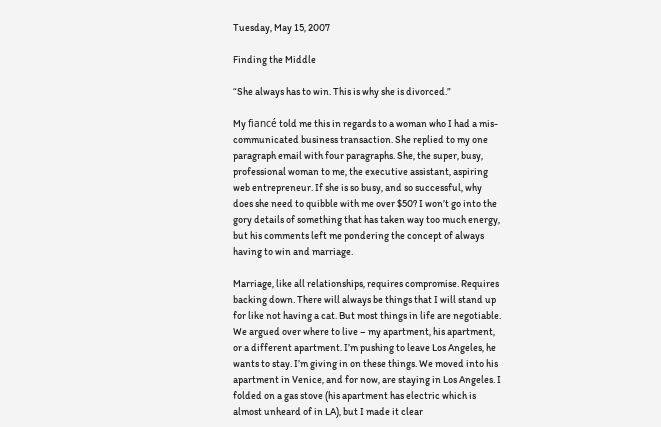Tuesday, May 15, 2007

Finding the Middle

“She always has to win. This is why she is divorced.”

My fiancé told me this in regards to a woman who I had a mis-communicated business transaction. She replied to my one paragraph email with four paragraphs. She, the super, busy, professional woman to me, the executive assistant, aspiring web entrepreneur. If she is so busy, and so successful, why does she need to quibble with me over $50? I won’t go into the gory details of something that has taken way too much energy, but his comments left me pondering the concept of always having to win and marriage.

Marriage, like all relationships, requires compromise. Requires backing down. There will always be things that I will stand up for like not having a cat. But most things in life are negotiable. We argued over where to live – my apartment, his apartment, or a different apartment. I’m pushing to leave Los Angeles, he wants to stay. I’m giving in on these things. We moved into his apartment in Venice, and for now, are staying in Los Angeles. I folded on a gas stove (his apartment has electric which is almost unheard of in LA), but I made it clear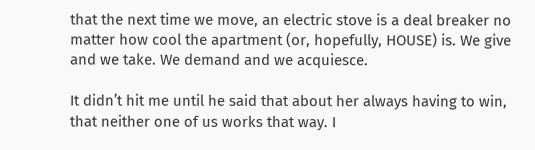that the next time we move, an electric stove is a deal breaker no matter how cool the apartment (or, hopefully, HOUSE) is. We give and we take. We demand and we acquiesce.

It didn’t hit me until he said that about her always having to win, that neither one of us works that way. I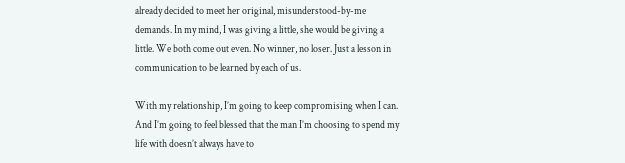already decided to meet her original, misunderstood-by-me demands. In my mind, I was giving a little, she would be giving a little. We both come out even. No winner, no loser. Just a lesson in communication to be learned by each of us.

With my relationship, I’m going to keep compromising when I can. And I’m going to feel blessed that the man I’m choosing to spend my life with doesn’t always have to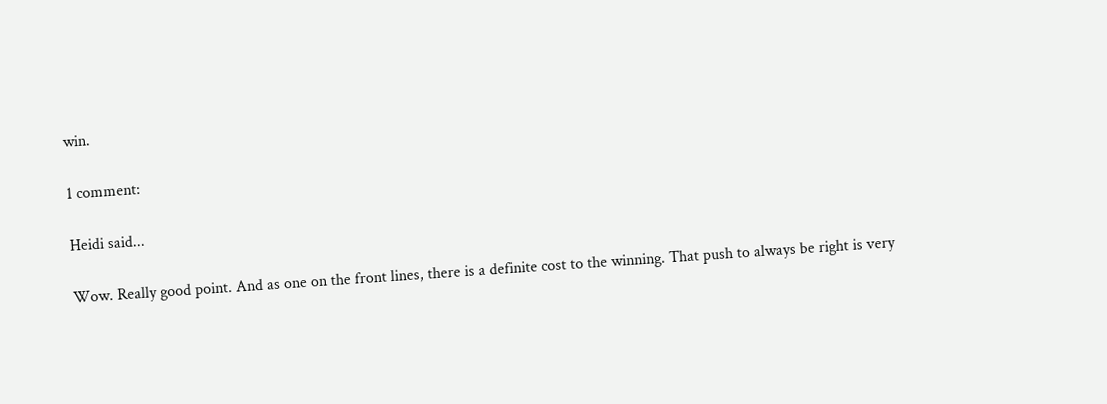win.

1 comment:

Heidi said...

Wow. Really good point. And as one on the front lines, there is a definite cost to the winning. That push to always be right is very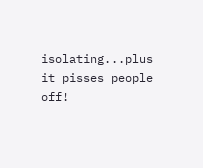isolating...plus it pisses people off!